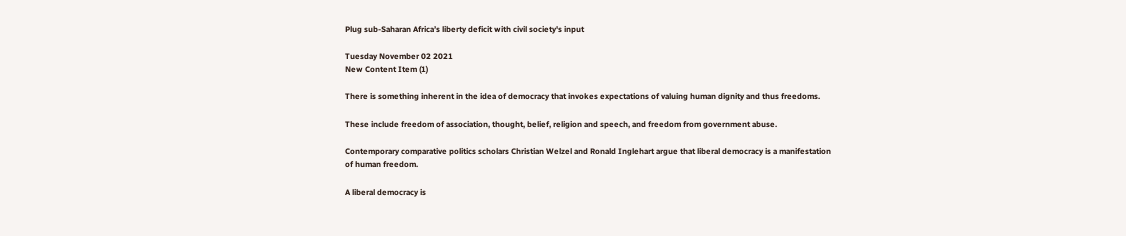Plug sub-Saharan Africa’s liberty deficit with civil society's input

Tuesday November 02 2021
New Content Item (1)

There is something inherent in the idea of democracy that invokes expectations of valuing human dignity and thus freedoms.

These include freedom of association, thought, belief, religion and speech, and freedom from government abuse.

Contemporary comparative politics scholars Christian Welzel and Ronald Inglehart argue that liberal democracy is a manifestation of human freedom.

A liberal democracy is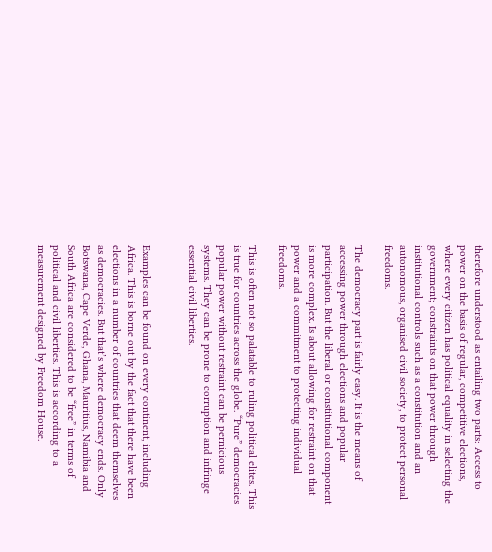therefore understood as entailing two parts: Access to power on the basis of regular, competitive elections, where every citizen has political equality in selecting the government; constraints on that power through institutional controls such as a constitution and an autonomous, organised civil society, to protect personal freedoms.

The democracy part is fairly easy. It is the means of accessing power through elections and popular participation. But the liberal or constitutional component is more complex. Is about allowing for restraint on that power and a commitment to protecting individual freedoms.

This is often not so palatable to ruling political elites. This is true for countries across the globe. “Pure” democracies popular power without restraint can be pernicious systems. They can be prone to corruption and infringe essential civil liberties.


Examples can be found on every continent, including Africa. This is borne out by the fact that there have been elections in a number of countries that deem themselves as democracies. But that’s where democracy ends. Only Botswana, Cape Verde, Ghana, Mauritius, Namibia and South Africa are considered to be “free” in terms of political and civil liberties. This is according to a measurement designed by Freedom House.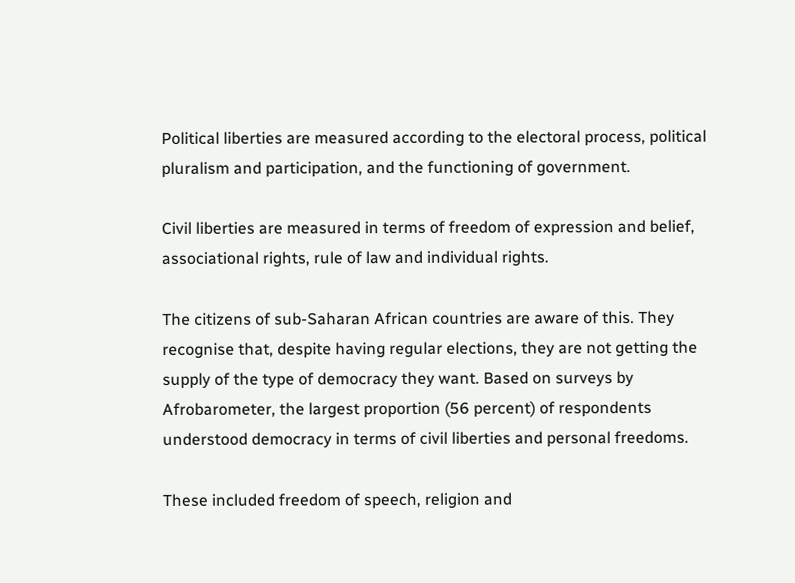Political liberties are measured according to the electoral process, political pluralism and participation, and the functioning of government.

Civil liberties are measured in terms of freedom of expression and belief, associational rights, rule of law and individual rights.

The citizens of sub-Saharan African countries are aware of this. They recognise that, despite having regular elections, they are not getting the supply of the type of democracy they want. Based on surveys by Afrobarometer, the largest proportion (56 percent) of respondents understood democracy in terms of civil liberties and personal freedoms.

These included freedom of speech, religion and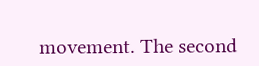movement. The second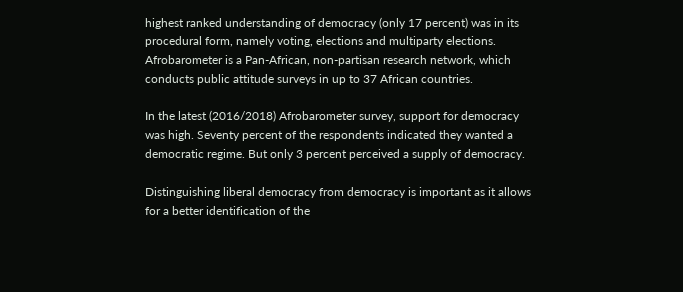highest ranked understanding of democracy (only 17 percent) was in its procedural form, namely voting, elections and multiparty elections. Afrobarometer is a Pan-African, non-partisan research network, which conducts public attitude surveys in up to 37 African countries.

In the latest (2016/2018) Afrobarometer survey, support for democracy was high. Seventy percent of the respondents indicated they wanted a democratic regime. But only 3 percent perceived a supply of democracy.

Distinguishing liberal democracy from democracy is important as it allows for a better identification of the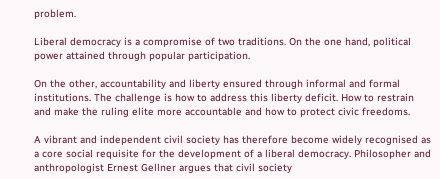problem.

Liberal democracy is a compromise of two traditions. On the one hand, political power attained through popular participation.

On the other, accountability and liberty ensured through informal and formal institutions. The challenge is how to address this liberty deficit. How to restrain and make the ruling elite more accountable and how to protect civic freedoms.

A vibrant and independent civil society has therefore become widely recognised as a core social requisite for the development of a liberal democracy. Philosopher and anthropologist Ernest Gellner argues that civil society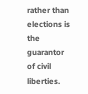rather than elections is the guarantor of civil liberties.